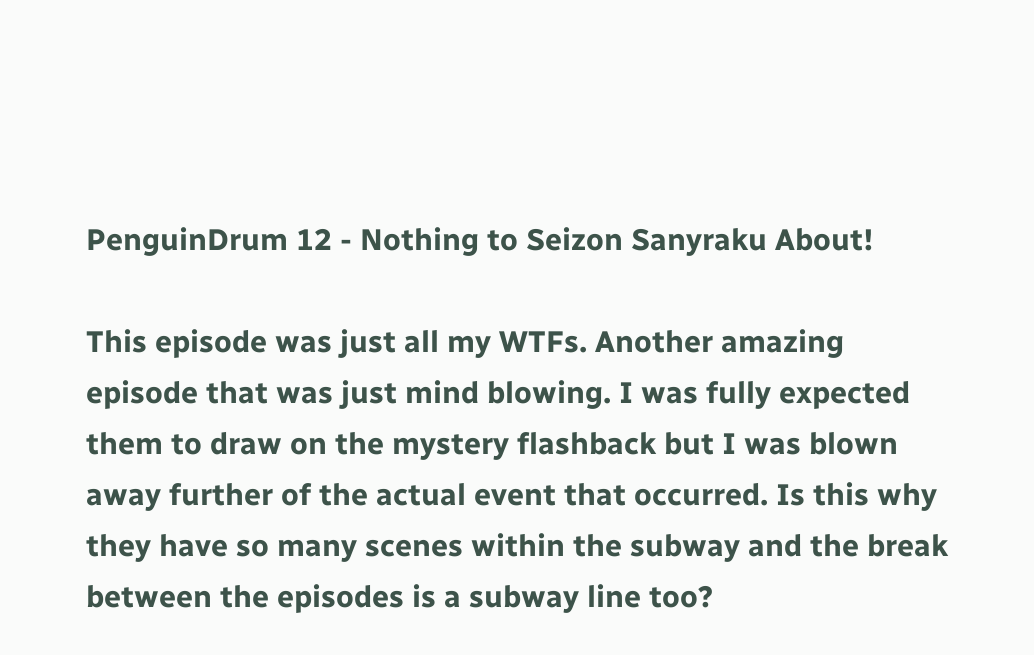PenguinDrum 12 - Nothing to Seizon Sanyraku About!

This episode was just all my WTFs. Another amazing episode that was just mind blowing. I was fully expected them to draw on the mystery flashback but I was blown away further of the actual event that occurred. Is this why they have so many scenes within the subway and the break between the episodes is a subway line too?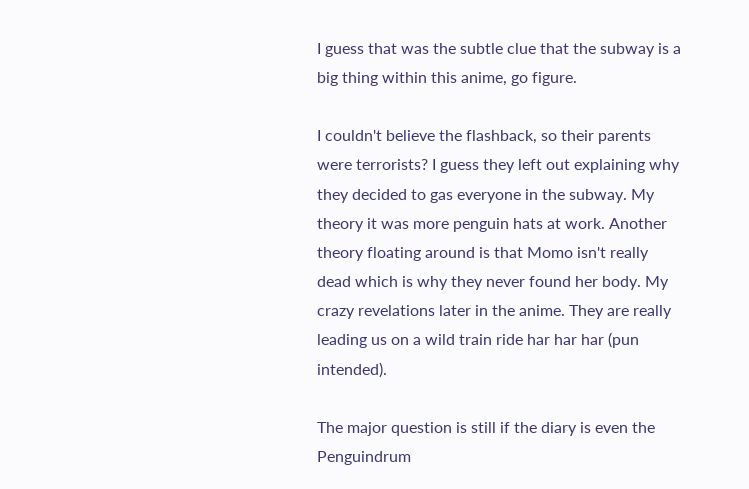I guess that was the subtle clue that the subway is a big thing within this anime, go figure.

I couldn't believe the flashback, so their parents were terrorists? I guess they left out explaining why they decided to gas everyone in the subway. My theory it was more penguin hats at work. Another theory floating around is that Momo isn't really dead which is why they never found her body. My crazy revelations later in the anime. They are really leading us on a wild train ride har har har (pun intended).

The major question is still if the diary is even the Penguindrum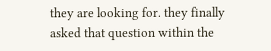they are looking for. they finally asked that question within the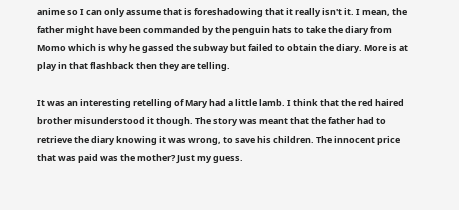anime so I can only assume that is foreshadowing that it really isn't it. I mean, the father might have been commanded by the penguin hats to take the diary from Momo which is why he gassed the subway but failed to obtain the diary. More is at play in that flashback then they are telling.

It was an interesting retelling of Mary had a little lamb. I think that the red haired brother misunderstood it though. The story was meant that the father had to retrieve the diary knowing it was wrong, to save his children. The innocent price that was paid was the mother? Just my guess.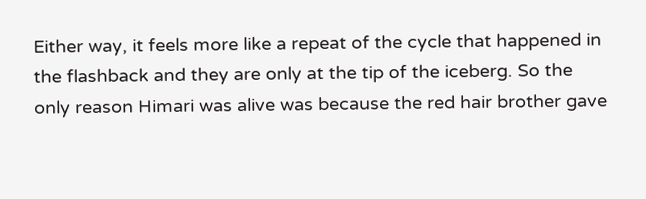Either way, it feels more like a repeat of the cycle that happened in the flashback and they are only at the tip of the iceberg. So the only reason Himari was alive was because the red hair brother gave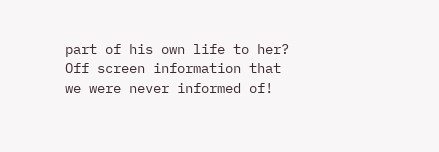part of his own life to her? Off screen information that we were never informed of!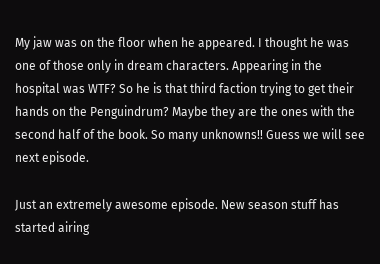My jaw was on the floor when he appeared. I thought he was one of those only in dream characters. Appearing in the hospital was WTF? So he is that third faction trying to get their hands on the Penguindrum? Maybe they are the ones with the second half of the book. So many unknowns!! Guess we will see next episode.

Just an extremely awesome episode. New season stuff has started airing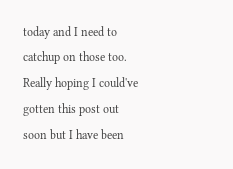today and I need to catchup on those too. Really hoping I could've gotten this post out soon but I have been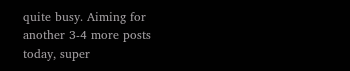quite busy. Aiming for another 3-4 more posts today, super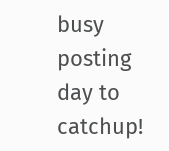busy posting day to catchup!